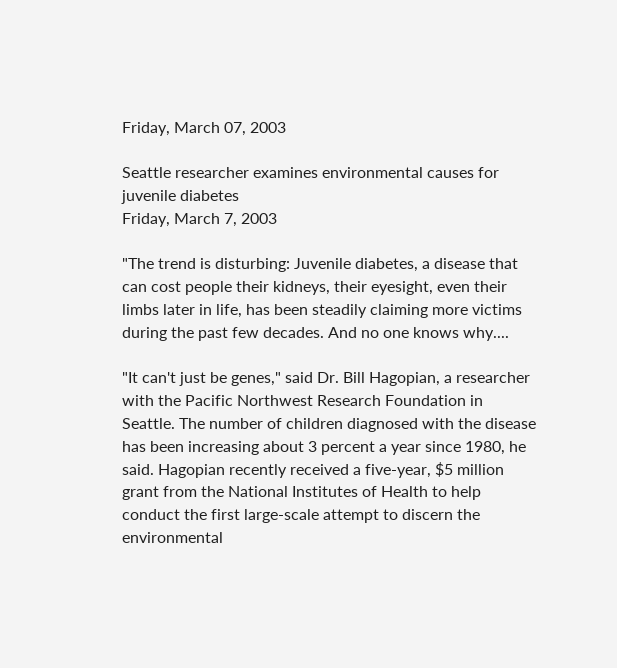Friday, March 07, 2003

Seattle researcher examines environmental causes for juvenile diabetes
Friday, March 7, 2003

"The trend is disturbing: Juvenile diabetes, a disease that can cost people their kidneys, their eyesight, even their limbs later in life, has been steadily claiming more victims during the past few decades. And no one knows why....

"It can't just be genes," said Dr. Bill Hagopian, a researcher with the Pacific Northwest Research Foundation in Seattle. The number of children diagnosed with the disease has been increasing about 3 percent a year since 1980, he said. Hagopian recently received a five-year, $5 million grant from the National Institutes of Health to help conduct the first large-scale attempt to discern the environmental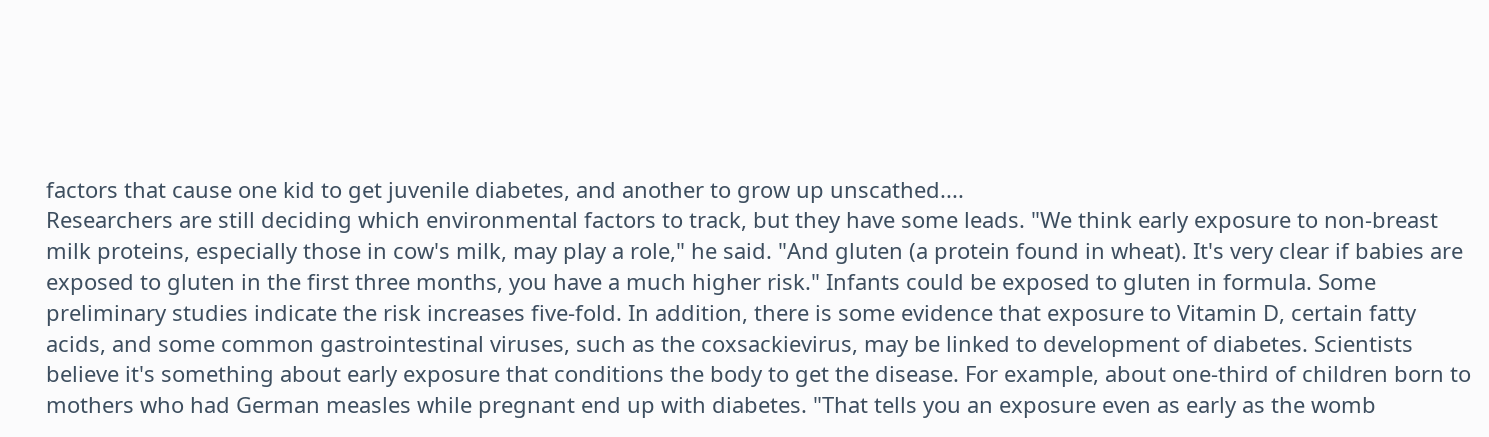factors that cause one kid to get juvenile diabetes, and another to grow up unscathed....
Researchers are still deciding which environmental factors to track, but they have some leads. "We think early exposure to non-breast milk proteins, especially those in cow's milk, may play a role," he said. "And gluten (a protein found in wheat). It's very clear if babies are exposed to gluten in the first three months, you have a much higher risk." Infants could be exposed to gluten in formula. Some preliminary studies indicate the risk increases five-fold. In addition, there is some evidence that exposure to Vitamin D, certain fatty acids, and some common gastrointestinal viruses, such as the coxsackievirus, may be linked to development of diabetes. Scientists believe it's something about early exposure that conditions the body to get the disease. For example, about one-third of children born to mothers who had German measles while pregnant end up with diabetes. "That tells you an exposure even as early as the womb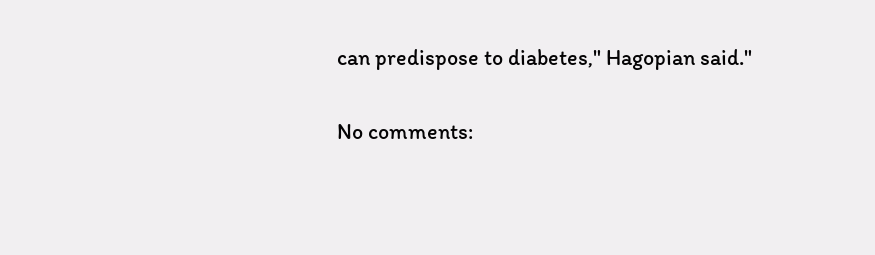can predispose to diabetes," Hagopian said."

No comments: